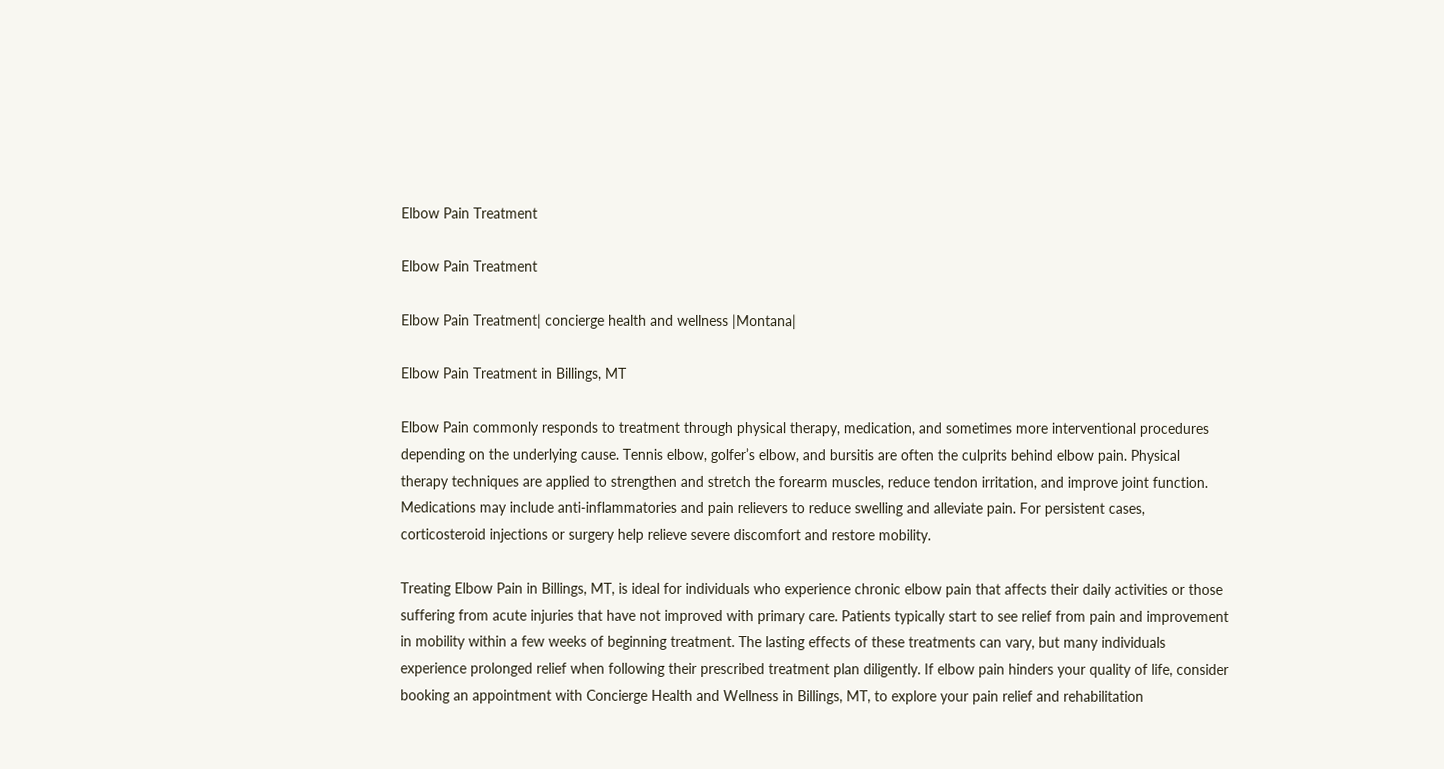Elbow Pain Treatment

Elbow Pain Treatment

Elbow Pain Treatment| concierge health and wellness |Montana|

Elbow Pain Treatment in Billings, MT

Elbow Pain commonly responds to treatment through physical therapy, medication, and sometimes more interventional procedures depending on the underlying cause. Tennis elbow, golfer’s elbow, and bursitis are often the culprits behind elbow pain. Physical therapy techniques are applied to strengthen and stretch the forearm muscles, reduce tendon irritation, and improve joint function. Medications may include anti-inflammatories and pain relievers to reduce swelling and alleviate pain. For persistent cases, corticosteroid injections or surgery help relieve severe discomfort and restore mobility.

Treating Elbow Pain in Billings, MT, is ideal for individuals who experience chronic elbow pain that affects their daily activities or those suffering from acute injuries that have not improved with primary care. Patients typically start to see relief from pain and improvement in mobility within a few weeks of beginning treatment. The lasting effects of these treatments can vary, but many individuals experience prolonged relief when following their prescribed treatment plan diligently. If elbow pain hinders your quality of life, consider booking an appointment with Concierge Health and Wellness in Billings, MT, to explore your pain relief and rehabilitation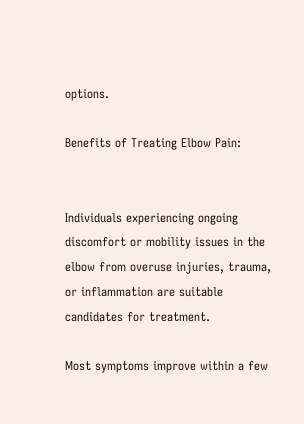options.

Benefits of Treating Elbow Pain:


Individuals experiencing ongoing discomfort or mobility issues in the elbow from overuse injuries, trauma, or inflammation are suitable candidates for treatment.

Most symptoms improve within a few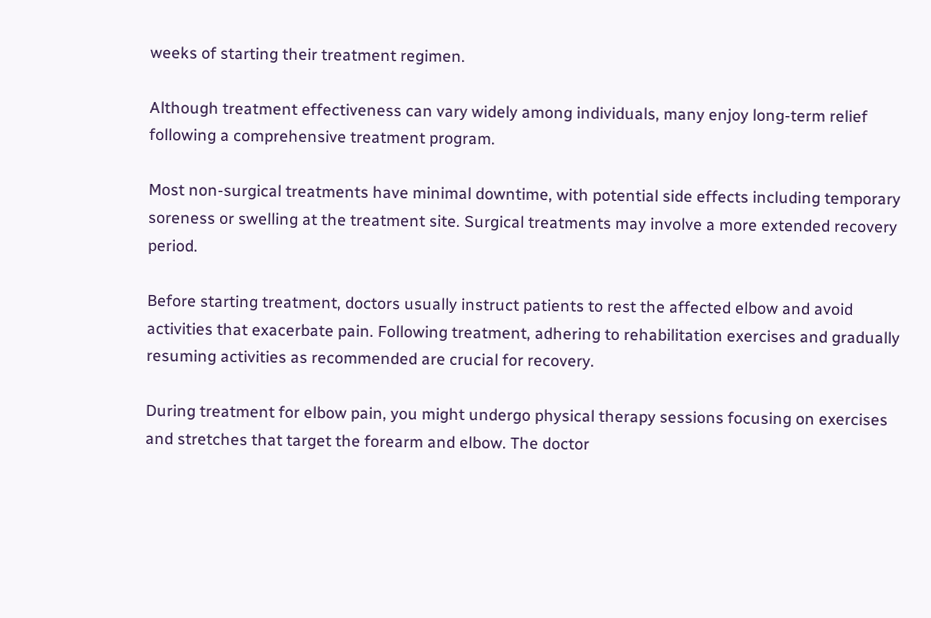weeks of starting their treatment regimen.

Although treatment effectiveness can vary widely among individuals, many enjoy long-term relief following a comprehensive treatment program.

Most non-surgical treatments have minimal downtime, with potential side effects including temporary soreness or swelling at the treatment site. Surgical treatments may involve a more extended recovery period.

Before starting treatment, doctors usually instruct patients to rest the affected elbow and avoid activities that exacerbate pain. Following treatment, adhering to rehabilitation exercises and gradually resuming activities as recommended are crucial for recovery.

During treatment for elbow pain, you might undergo physical therapy sessions focusing on exercises and stretches that target the forearm and elbow. The doctor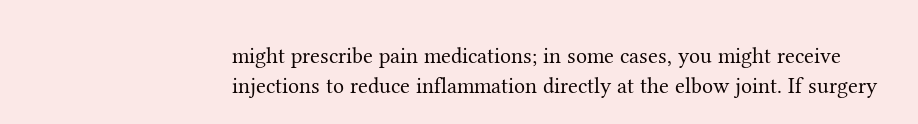might prescribe pain medications; in some cases, you might receive injections to reduce inflammation directly at the elbow joint. If surgery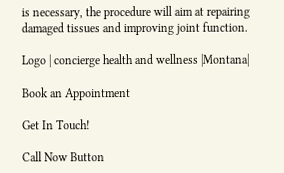is necessary, the procedure will aim at repairing damaged tissues and improving joint function.

Logo | concierge health and wellness |Montana|

Book an Appointment

Get In Touch!

Call Now Button